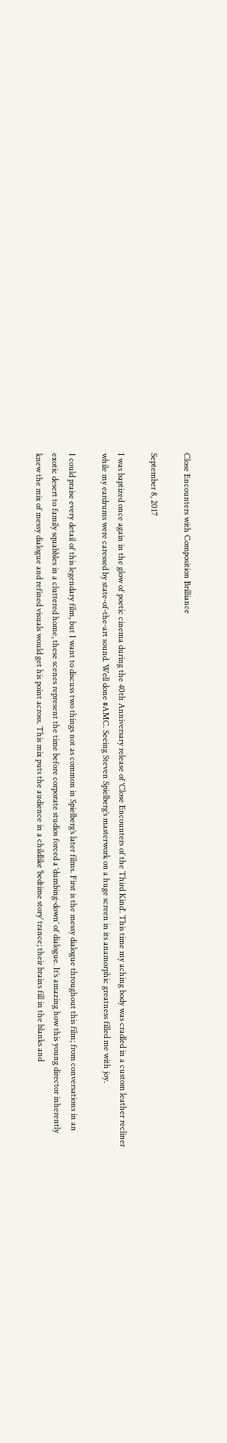Close Encounters with Composition Brilliance

September 8, 2017

I was baptized once again in the glow of poetic cinema during the 40th Anniversary release of ‘Close Encounters of the Third Kind’. This time my aching body was cradled in a custom leather recliner while my eardrums were caressed by state-of-the-art sound. Well done #AMC. Seeing Steven Spielberg’s masterwork on a huge screen in its anamorphic greatness filled me with joy.

I could praise every detail of this legendary film, but I want to discuss two things not as common in Spielberg’s later films. First is the messy dialogue throughout this film; from conversations in an exotic desert to family squabbles in a cluttered home, these scenes represent the time before corporate studios forced a ‘dumbing-down’ of dialogue. It’s amazing how this young director inherently knew the mix of messy dialogue and refined visuals would get his point across. This mix puts the audience in a childlike ‘bedtime story’ trance; their brains fill in the blanks and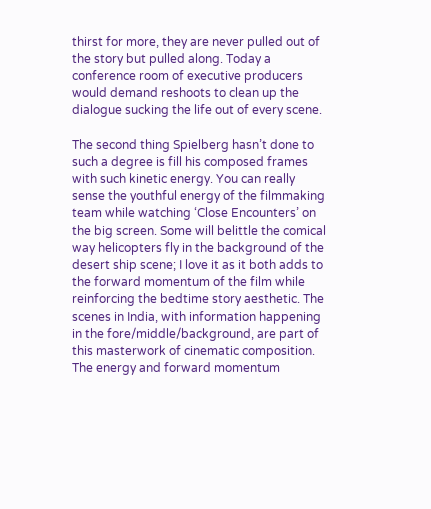thirst for more, they are never pulled out of the story but pulled along. Today a conference room of executive producers would demand reshoots to clean up the dialogue sucking the life out of every scene.

The second thing Spielberg hasn’t done to such a degree is fill his composed frames with such kinetic energy. You can really sense the youthful energy of the filmmaking team while watching ‘Close Encounters’ on the big screen. Some will belittle the comical way helicopters fly in the background of the desert ship scene; I love it as it both adds to the forward momentum of the film while reinforcing the bedtime story aesthetic. The scenes in India, with information happening in the fore/middle/background, are part of this masterwork of cinematic composition. The energy and forward momentum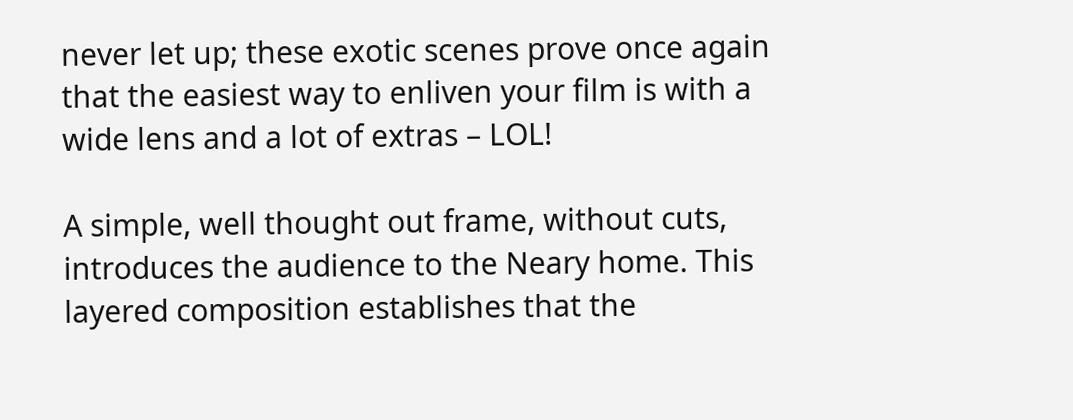never let up; these exotic scenes prove once again that the easiest way to enliven your film is with a wide lens and a lot of extras – LOL!

A simple, well thought out frame, without cuts, introduces the audience to the Neary home. This layered composition establishes that the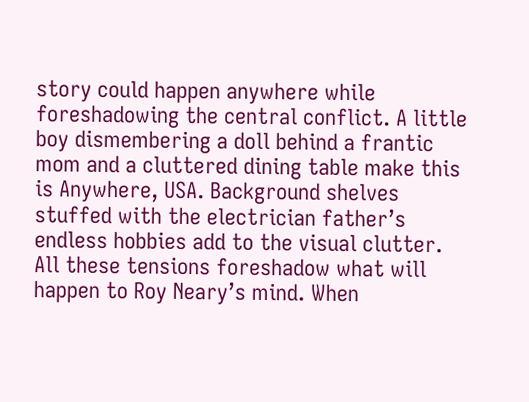story could happen anywhere while foreshadowing the central conflict. A little boy dismembering a doll behind a frantic mom and a cluttered dining table make this is Anywhere, USA. Background shelves stuffed with the electrician father’s endless hobbies add to the visual clutter. All these tensions foreshadow what will happen to Roy Neary’s mind. When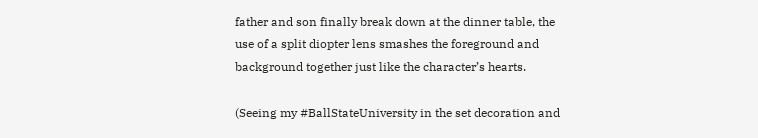father and son finally break down at the dinner table, the use of a split diopter lens smashes the foreground and background together just like the character’s hearts.

(Seeing my #BallStateUniversity in the set decoration and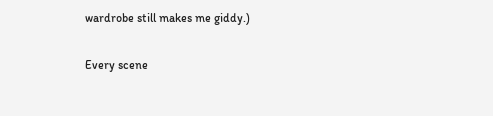wardrobe still makes me giddy.)

Every scene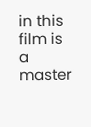in this film is a master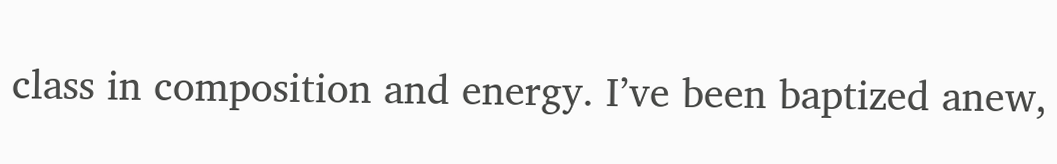class in composition and energy. I’ve been baptized anew,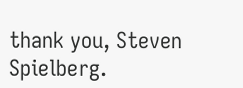thank you, Steven Spielberg.